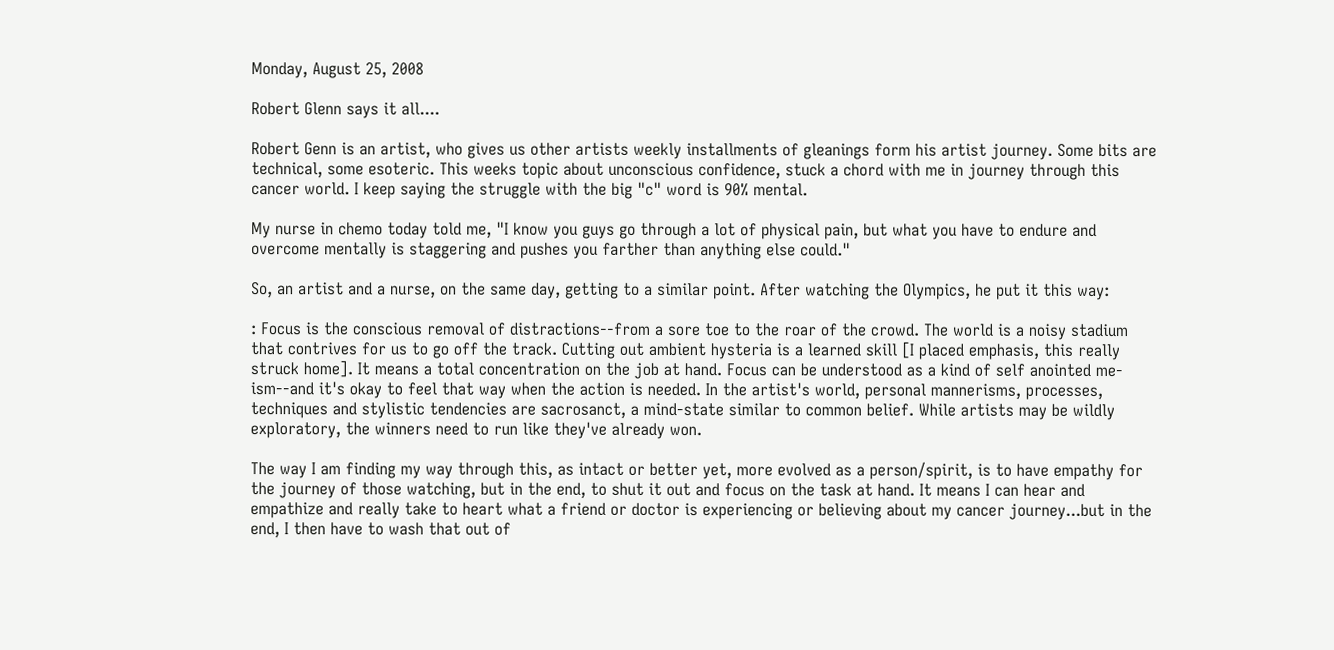Monday, August 25, 2008

Robert Glenn says it all....

Robert Genn is an artist, who gives us other artists weekly installments of gleanings form his artist journey. Some bits are technical, some esoteric. This weeks topic about unconscious confidence, stuck a chord with me in journey through this cancer world. I keep saying the struggle with the big "c" word is 90% mental.

My nurse in chemo today told me, "I know you guys go through a lot of physical pain, but what you have to endure and overcome mentally is staggering and pushes you farther than anything else could."

So, an artist and a nurse, on the same day, getting to a similar point. After watching the Olympics, he put it this way:

: Focus is the conscious removal of distractions--from a sore toe to the roar of the crowd. The world is a noisy stadium that contrives for us to go off the track. Cutting out ambient hysteria is a learned skill [I placed emphasis, this really struck home]. It means a total concentration on the job at hand. Focus can be understood as a kind of self anointed me-ism--and it's okay to feel that way when the action is needed. In the artist's world, personal mannerisms, processes, techniques and stylistic tendencies are sacrosanct, a mind-state similar to common belief. While artists may be wildly exploratory, the winners need to run like they've already won.

The way I am finding my way through this, as intact or better yet, more evolved as a person/spirit, is to have empathy for the journey of those watching, but in the end, to shut it out and focus on the task at hand. It means I can hear and empathize and really take to heart what a friend or doctor is experiencing or believing about my cancer journey...but in the end, I then have to wash that out of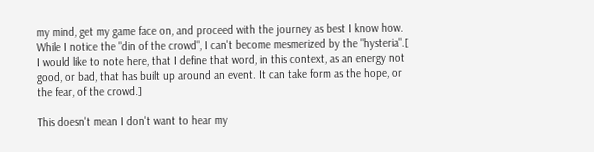my mind, get my game face on, and proceed with the journey as best I know how. While I notice the "din of the crowd", I can't become mesmerized by the "hysteria".[ I would like to note here, that I define that word, in this context, as an energy not good, or bad, that has built up around an event. It can take form as the hope, or the fear, of the crowd.]

This doesn't mean I don't want to hear my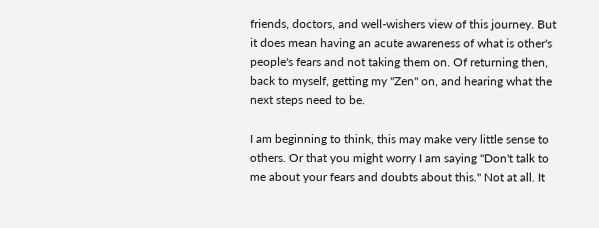friends, doctors, and well-wishers view of this journey. But it does mean having an acute awareness of what is other's people's fears and not taking them on. Of returning then, back to myself, getting my "Zen" on, and hearing what the next steps need to be.

I am beginning to think, this may make very little sense to others. Or that you might worry I am saying "Don't talk to me about your fears and doubts about this." Not at all. It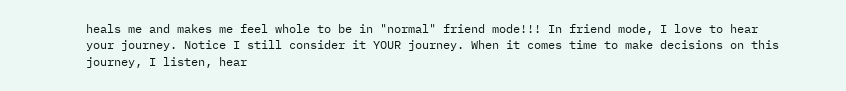heals me and makes me feel whole to be in "normal" friend mode!!! In friend mode, I love to hear your journey. Notice I still consider it YOUR journey. When it comes time to make decisions on this journey, I listen, hear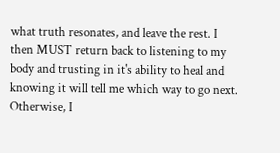what truth resonates, and leave the rest. I then MUST return back to listening to my body and trusting in it's ability to heal and knowing it will tell me which way to go next. Otherwise, I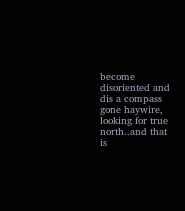become disoriented and dis a compass gone haywire, looking for true north..and that is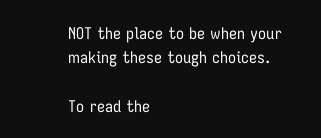NOT the place to be when your making these tough choices.

To read the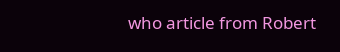who article from Robert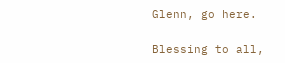Glenn, go here.

Blessing to all,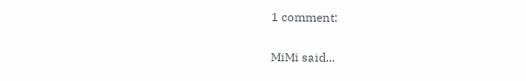1 comment:

MiMi said...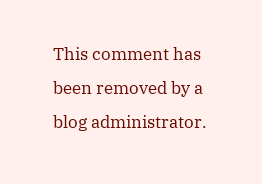This comment has been removed by a blog administrator.